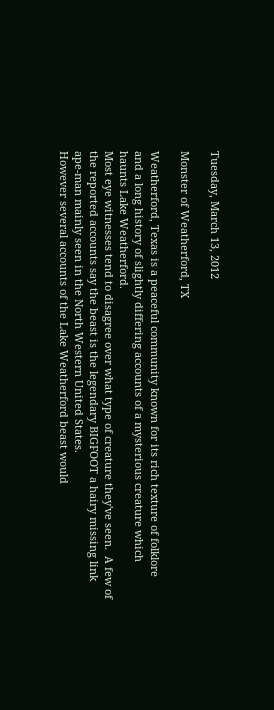Tuesday, March 13, 2012

Monster of Weatherford, TX

Weatherford, Texas is a peaceful community known for its rich texture of folklore and a long history of slightly differing accounts of a mysterious creature which haunts Lake Weatherford.
Most eye witnesses tend to disagree over what type of creature they've seen.  A few of the reported accounts say the beast is the legendary BIGFOOT a hairy missing link ape-man mainly seen in the North Western United States.
However several accounts of the Lake Weatherford beast would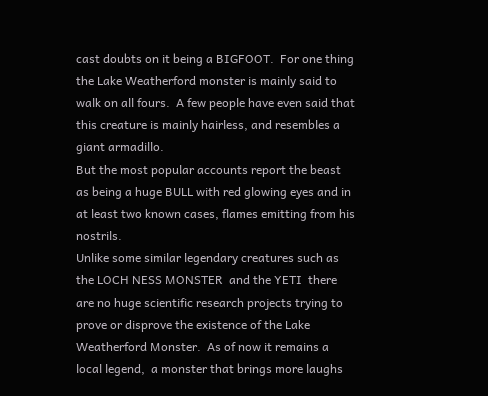cast doubts on it being a BIGFOOT.  For one thing the Lake Weatherford monster is mainly said to walk on all fours.  A few people have even said that this creature is mainly hairless, and resembles a giant armadillo.
But the most popular accounts report the beast as being a huge BULL with red glowing eyes and in at least two known cases, flames emitting from his nostrils.
Unlike some similar legendary creatures such as the LOCH NESS MONSTER  and the YETI  there are no huge scientific research projects trying to prove or disprove the existence of the Lake Weatherford Monster.  As of now it remains a local legend,  a monster that brings more laughs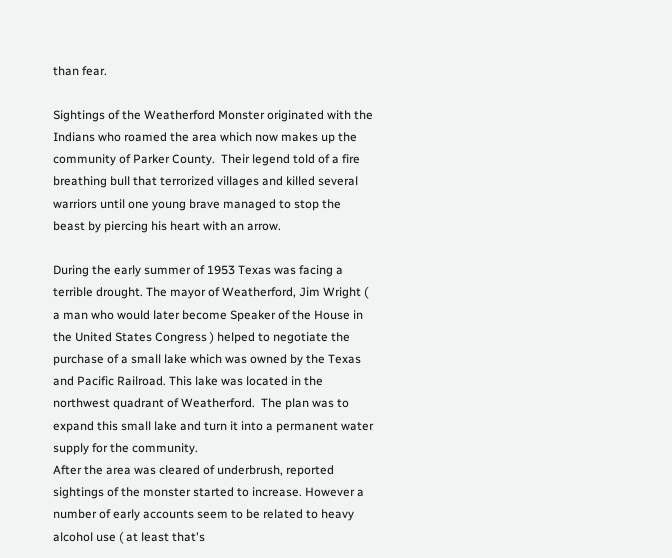than fear.

Sightings of the Weatherford Monster originated with the Indians who roamed the area which now makes up the community of Parker County.  Their legend told of a fire breathing bull that terrorized villages and killed several warriors until one young brave managed to stop the beast by piercing his heart with an arrow.

During the early summer of 1953 Texas was facing a terrible drought. The mayor of Weatherford, Jim Wright ( a man who would later become Speaker of the House in the United States Congress ) helped to negotiate the purchase of a small lake which was owned by the Texas and Pacific Railroad. This lake was located in the northwest quadrant of Weatherford.  The plan was to expand this small lake and turn it into a permanent water supply for the community.
After the area was cleared of underbrush, reported sightings of the monster started to increase. However a number of early accounts seem to be related to heavy alcohol use ( at least that's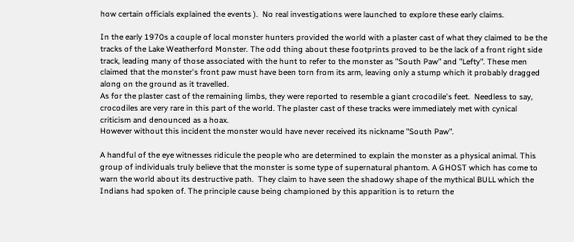how certain officials explained the events ).  No real investigations were launched to explore these early claims.

In the early 1970s a couple of local monster hunters provided the world with a plaster cast of what they claimed to be the tracks of the Lake Weatherford Monster. The odd thing about these footprints proved to be the lack of a front right side track, leading many of those associated with the hunt to refer to the monster as "South Paw" and "Lefty". These men claimed that the monster's front paw must have been torn from its arm, leaving only a stump which it probably dragged along on the ground as it travelled.
As for the plaster cast of the remaining limbs, they were reported to resemble a giant crocodile's feet.  Needless to say, crocodiles are very rare in this part of the world. The plaster cast of these tracks were immediately met with cynical criticism and denounced as a hoax.
However without this incident the monster would have never received its nickname "South Paw".

A handful of the eye witnesses ridicule the people who are determined to explain the monster as a physical animal. This group of individuals truly believe that the monster is some type of supernatural phantom. A GHOST which has come to warn the world about its destructive path.  They claim to have seen the shadowy shape of the mythical BULL which the Indians had spoken of. The principle cause being championed by this apparition is to return the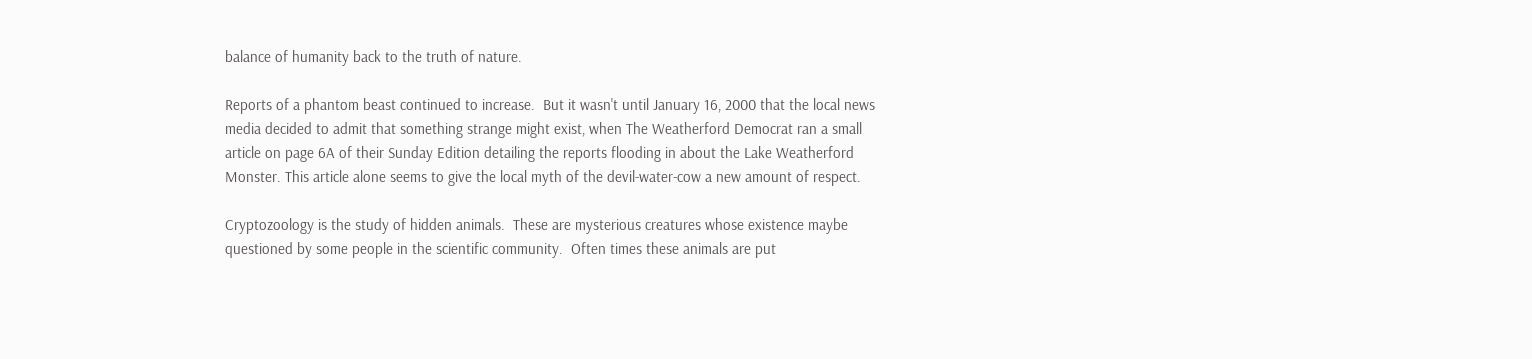balance of humanity back to the truth of nature.

Reports of a phantom beast continued to increase.  But it wasn't until January 16, 2000 that the local news media decided to admit that something strange might exist, when The Weatherford Democrat ran a small article on page 6A of their Sunday Edition detailing the reports flooding in about the Lake Weatherford Monster. This article alone seems to give the local myth of the devil-water-cow a new amount of respect.

Cryptozoology is the study of hidden animals.  These are mysterious creatures whose existence maybe questioned by some people in the scientific community.  Often times these animals are put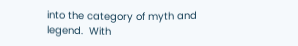into the category of myth and legend.  With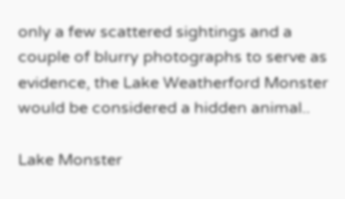only a few scattered sightings and a couple of blurry photographs to serve as evidence, the Lake Weatherford Monster would be considered a hidden animal..

Lake Monster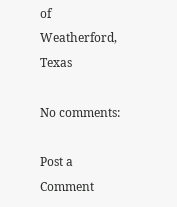of Weatherford, Texas

No comments:

Post a Comment